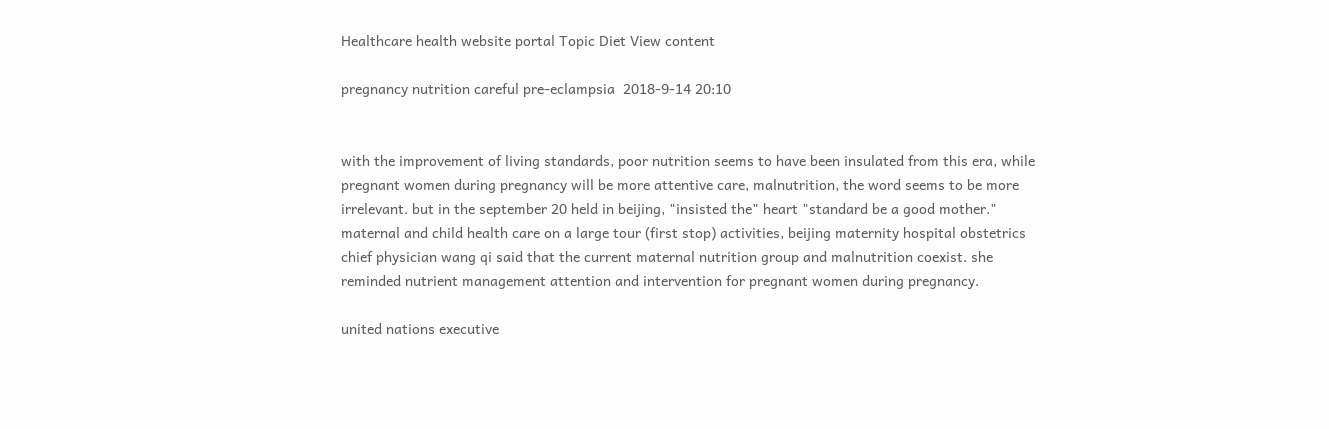Healthcare health website portal Topic Diet View content

pregnancy nutrition careful pre-eclampsia  2018-9-14 20:10


with the improvement of living standards, poor nutrition seems to have been insulated from this era, while pregnant women during pregnancy will be more attentive care, malnutrition, the word seems to be more irrelevant. but in the september 20 held in beijing, "insisted the" heart "standard be a good mother." maternal and child health care on a large tour (first stop) activities, beijing maternity hospital obstetrics chief physician wang qi said that the current maternal nutrition group and malnutrition coexist. she reminded nutrient management attention and intervention for pregnant women during pregnancy.

united nations executive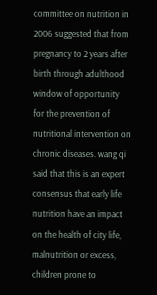committee on nutrition in 2006 suggested that from pregnancy to 2 years after birth through adulthood window of opportunity for the prevention of nutritional intervention on chronic diseases. wang qi said that this is an expert consensus that early life nutrition have an impact on the health of city life, malnutrition or excess, children prone to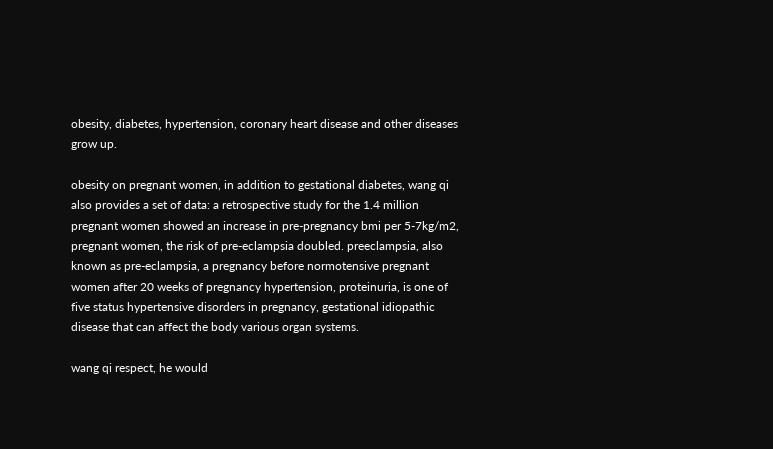obesity, diabetes, hypertension, coronary heart disease and other diseases grow up.

obesity on pregnant women, in addition to gestational diabetes, wang qi also provides a set of data: a retrospective study for the 1.4 million pregnant women showed an increase in pre-pregnancy bmi per 5-7kg/m2, pregnant women, the risk of pre-eclampsia doubled. preeclampsia, also known as pre-eclampsia, a pregnancy before normotensive pregnant women after 20 weeks of pregnancy hypertension, proteinuria, is one of five status hypertensive disorders in pregnancy, gestational idiopathic disease that can affect the body various organ systems.

wang qi respect, he would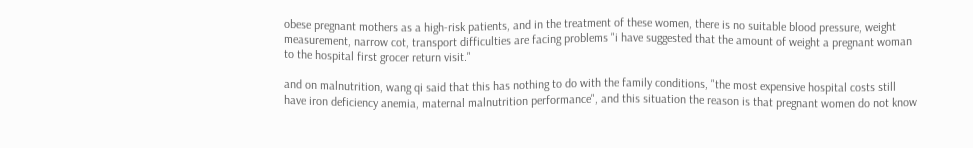obese pregnant mothers as a high-risk patients, and in the treatment of these women, there is no suitable blood pressure, weight measurement, narrow cot, transport difficulties are facing problems "i have suggested that the amount of weight a pregnant woman to the hospital first grocer return visit."

and on malnutrition, wang qi said that this has nothing to do with the family conditions, "the most expensive hospital costs still have iron deficiency anemia, maternal malnutrition performance", and this situation the reason is that pregnant women do not know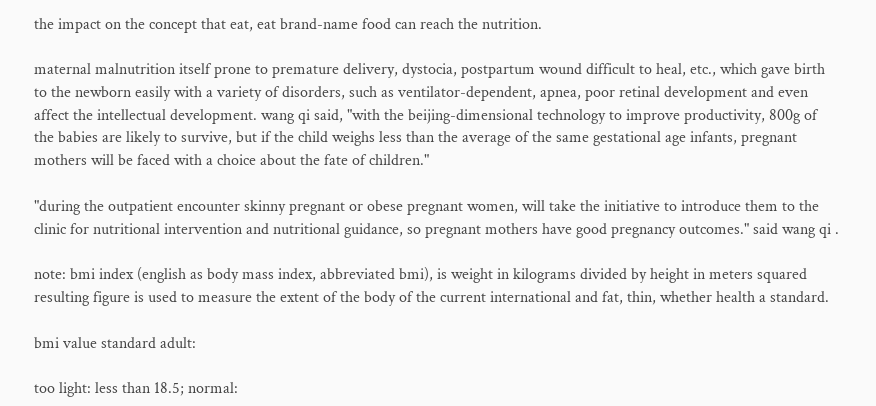the impact on the concept that eat, eat brand-name food can reach the nutrition.

maternal malnutrition itself prone to premature delivery, dystocia, postpartum wound difficult to heal, etc., which gave birth to the newborn easily with a variety of disorders, such as ventilator-dependent, apnea, poor retinal development and even affect the intellectual development. wang qi said, "with the beijing-dimensional technology to improve productivity, 800g of the babies are likely to survive, but if the child weighs less than the average of the same gestational age infants, pregnant mothers will be faced with a choice about the fate of children."

"during the outpatient encounter skinny pregnant or obese pregnant women, will take the initiative to introduce them to the clinic for nutritional intervention and nutritional guidance, so pregnant mothers have good pregnancy outcomes." said wang qi .

note: bmi index (english as body mass index, abbreviated bmi), is weight in kilograms divided by height in meters squared resulting figure is used to measure the extent of the body of the current international and fat, thin, whether health a standard.

bmi value standard adult:

too light: less than 18.5; normal: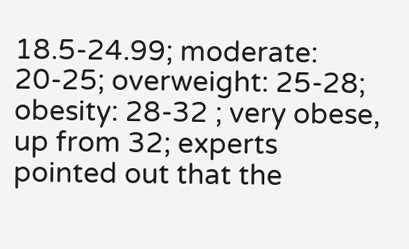18.5-24.99; moderate: 20-25; overweight: 25-28; obesity: 28-32 ; very obese, up from 32; experts pointed out that the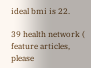ideal bmi is 22.

39 health network ( feature articles, please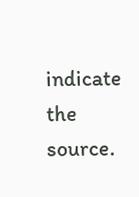indicate the source.